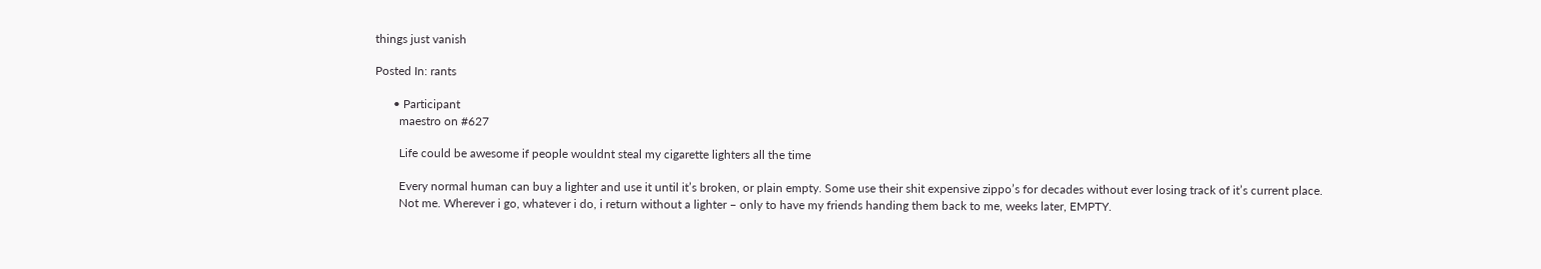things just vanish

Posted In: rants

      • Participant
        maestro on #627

        Life could be awesome if people wouldnt steal my cigarette lighters all the time

        Every normal human can buy a lighter and use it until it’s broken, or plain empty. Some use their shit expensive zippo’s for decades without ever losing track of it’s current place.
        Not me. Wherever i go, whatever i do, i return without a lighter – only to have my friends handing them back to me, weeks later, EMPTY.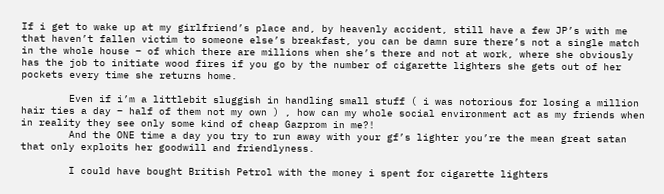If i get to wake up at my girlfriend’s place and, by heavenly accident, still have a few JP’s with me that haven’t fallen victim to someone else’s breakfast, you can be damn sure there’s not a single match in the whole house – of which there are millions when she’s there and not at work, where she obviously has the job to initiate wood fires if you go by the number of cigarette lighters she gets out of her pockets every time she returns home.

        Even if i’m a littlebit sluggish in handling small stuff ( i was notorious for losing a million hair ties a day – half of them not my own ) , how can my whole social environment act as my friends when in reality they see only some kind of cheap Gazprom in me?!
        And the ONE time a day you try to run away with your gf’s lighter you’re the mean great satan that only exploits her goodwill and friendlyness.

        I could have bought British Petrol with the money i spent for cigarette lighters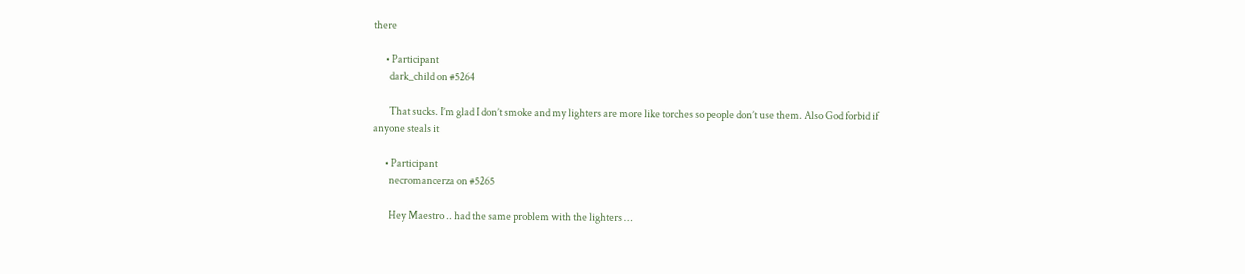there

      • Participant
        dark_child on #5264

        That sucks. I’m glad I don’t smoke and my lighters are more like torches so people don’t use them. Also God forbid if anyone steals it

      • Participant
        necromancerza on #5265

        Hey Maestro .. had the same problem with the lighters …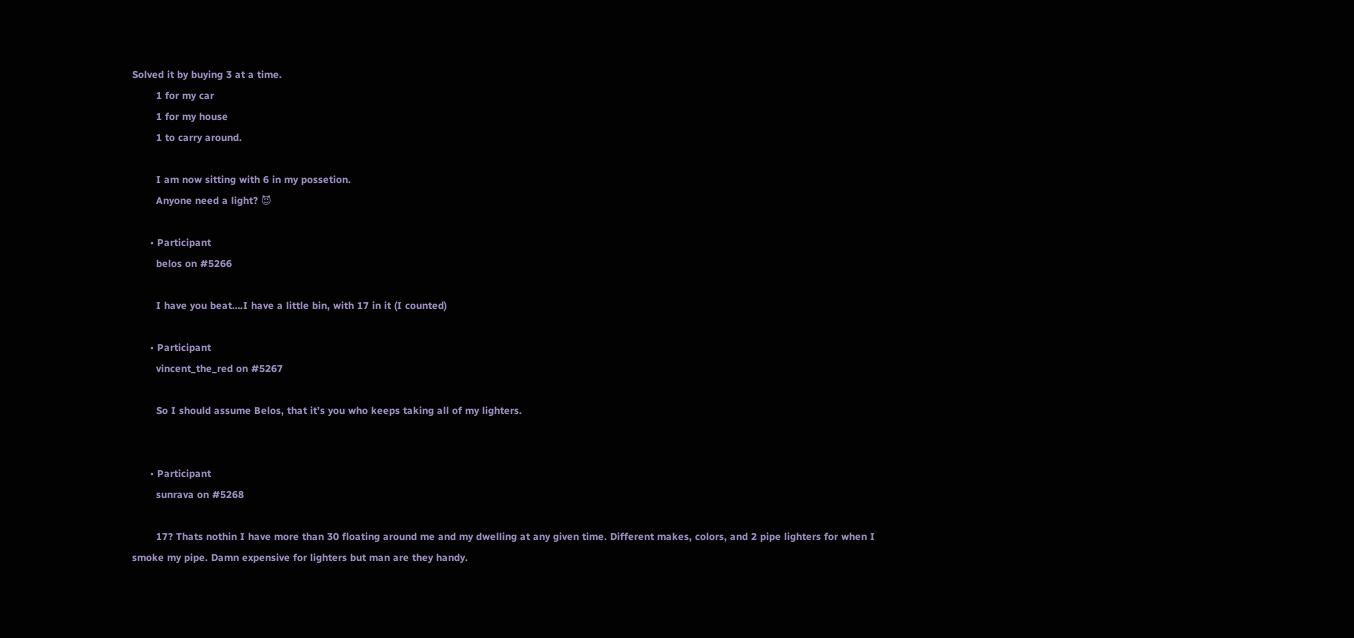Solved it by buying 3 at a time.
        1 for my car
        1 for my house
        1 to carry around.

        I am now sitting with 6 in my possetion.
        Anyone need a light? 😈

      • Participant
        belos on #5266

        I have you beat….I have a little bin, with 17 in it (I counted)

      • Participant
        vincent_the_red on #5267

        So I should assume Belos, that it’s you who keeps taking all of my lighters.


      • Participant
        sunrava on #5268

        17? Thats nothin I have more than 30 floating around me and my dwelling at any given time. Different makes, colors, and 2 pipe lighters for when I smoke my pipe. Damn expensive for lighters but man are they handy.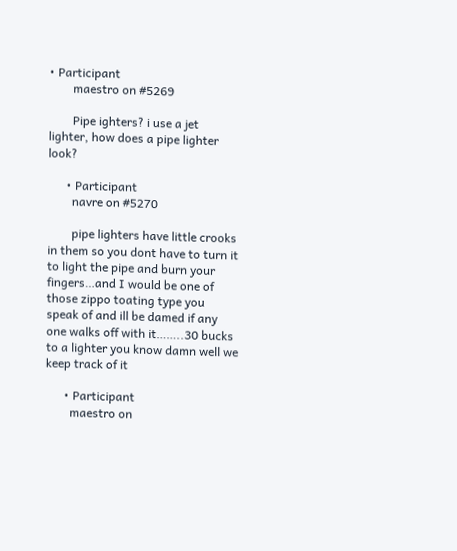• Participant
        maestro on #5269

        Pipe ighters? i use a jet lighter, how does a pipe lighter look?

      • Participant
        navre on #5270

        pipe lighters have little crooks in them so you dont have to turn it to light the pipe and burn your fingers…and I would be one of those zippo toating type you speak of and ill be damed if any one walks off with it……..30 bucks to a lighter you know damn well we keep track of it

      • Participant
        maestro on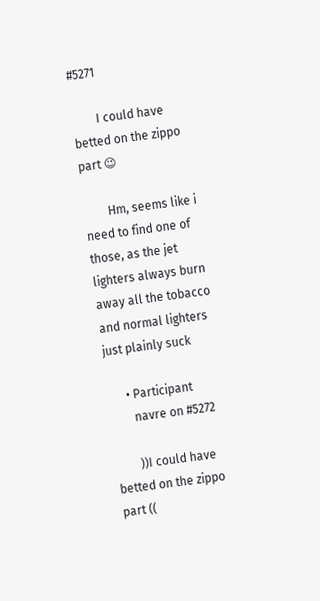#5271

        I could have betted on the zippo part 😉

        Hm, seems like i need to find one of those, as the jet lighters always burn away all the tobacco and normal lighters just plainly suck

      • Participant
        navre on #5272

        ))I could have betted on the zippo part ((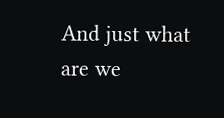And just what are we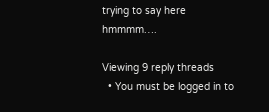trying to say here hmmmm….

Viewing 9 reply threads
  • You must be logged in to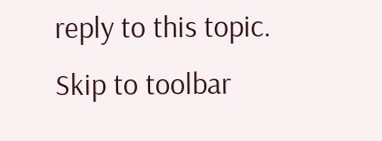reply to this topic.
Skip to toolbar